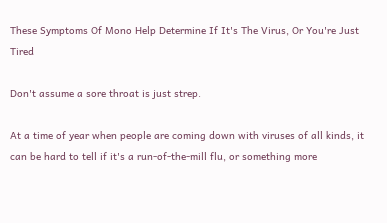These Symptoms Of Mono Help Determine If It's The Virus, Or You're Just Tired

Don't assume a sore throat is just strep.

At a time of year when people are coming down with viruses of all kinds, it can be hard to tell if it's a run-of-the-mill flu, or something more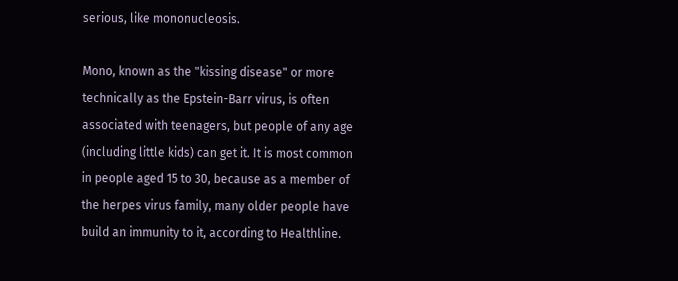serious, like mononucleosis.

Mono, known as the "kissing disease" or more technically as the Epstein-Barr virus, is often associated with teenagers, but people of any age (including little kids) can get it. It is most common in people aged 15 to 30, because as a member of the herpes virus family, many older people have build an immunity to it, according to Healthline.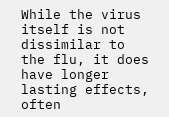While the virus itself is not dissimilar to the flu, it does have longer lasting effects, often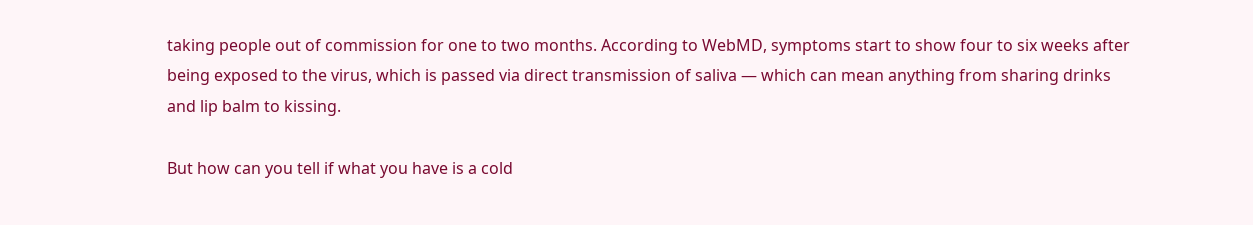taking people out of commission for one to two months. According to WebMD, symptoms start to show four to six weeks after being exposed to the virus, which is passed via direct transmission of saliva — which can mean anything from sharing drinks and lip balm to kissing.

But how can you tell if what you have is a cold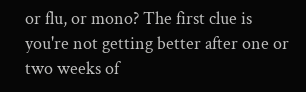or flu, or mono? The first clue is you're not getting better after one or two weeks of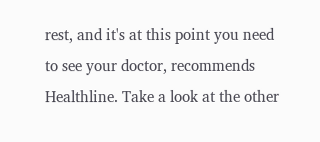rest, and it's at this point you need to see your doctor, recommends Healthline. Take a look at the other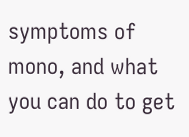symptoms of mono, and what you can do to get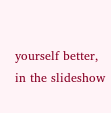yourself better, in the slideshow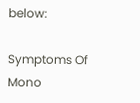below:

Symptoms Of Mono